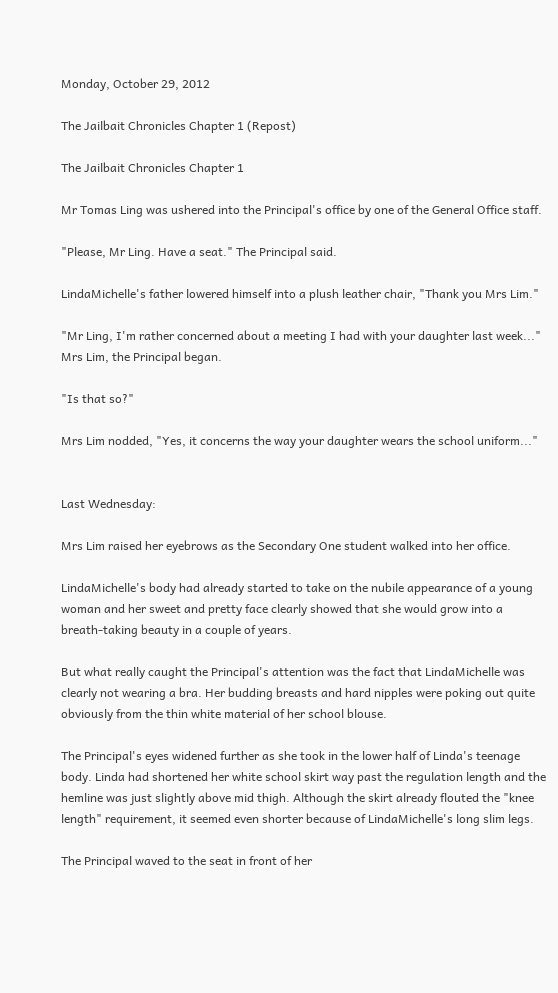Monday, October 29, 2012

The Jailbait Chronicles Chapter 1 (Repost)

The Jailbait Chronicles Chapter 1

Mr Tomas Ling was ushered into the Principal's office by one of the General Office staff.

"Please, Mr Ling. Have a seat." The Principal said.

LindaMichelle's father lowered himself into a plush leather chair, "Thank you Mrs Lim."

"Mr Ling, I'm rather concerned about a meeting I had with your daughter last week..." Mrs Lim, the Principal began.

"Is that so?"

Mrs Lim nodded, "Yes, it concerns the way your daughter wears the school uniform..."


Last Wednesday:

Mrs Lim raised her eyebrows as the Secondary One student walked into her office.

LindaMichelle's body had already started to take on the nubile appearance of a young woman and her sweet and pretty face clearly showed that she would grow into a breath-taking beauty in a couple of years.

But what really caught the Principal's attention was the fact that LindaMichelle was clearly not wearing a bra. Her budding breasts and hard nipples were poking out quite obviously from the thin white material of her school blouse.

The Principal's eyes widened further as she took in the lower half of Linda's teenage body. Linda had shortened her white school skirt way past the regulation length and the hemline was just slightly above mid thigh. Although the skirt already flouted the "knee length" requirement, it seemed even shorter because of LindaMichelle's long slim legs.

The Principal waved to the seat in front of her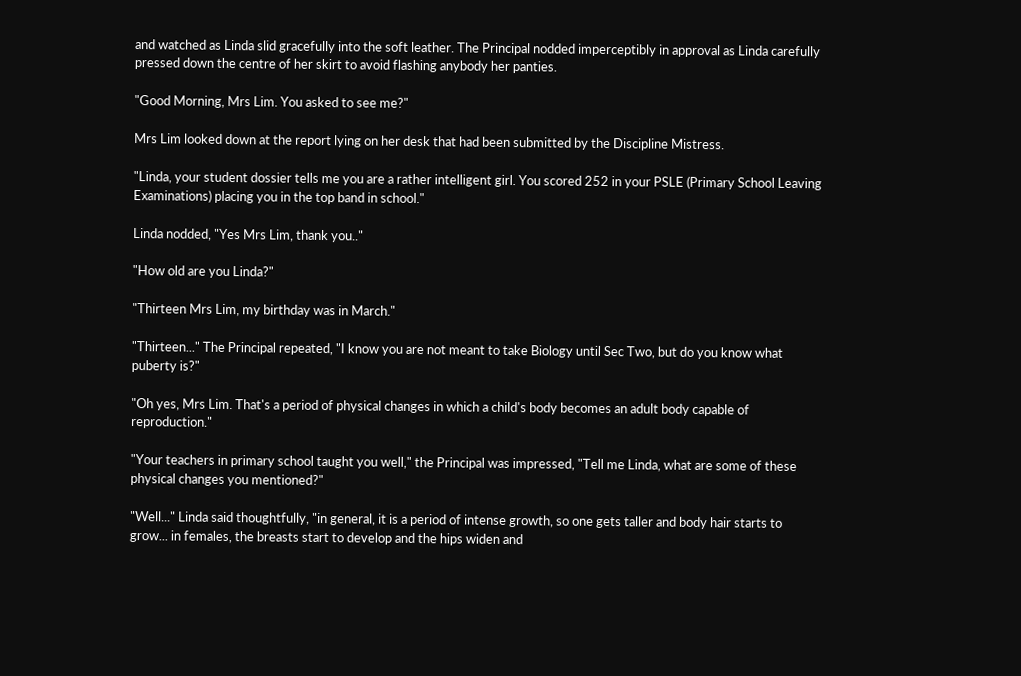and watched as Linda slid gracefully into the soft leather. The Principal nodded imperceptibly in approval as Linda carefully pressed down the centre of her skirt to avoid flashing anybody her panties.

"Good Morning, Mrs Lim. You asked to see me?"

Mrs Lim looked down at the report lying on her desk that had been submitted by the Discipline Mistress.

"Linda, your student dossier tells me you are a rather intelligent girl. You scored 252 in your PSLE (Primary School Leaving Examinations) placing you in the top band in school."

Linda nodded, "Yes Mrs Lim, thank you.."

"How old are you Linda?"

"Thirteen Mrs Lim, my birthday was in March."

"Thirteen..." The Principal repeated, "I know you are not meant to take Biology until Sec Two, but do you know what puberty is?"

"Oh yes, Mrs Lim. That's a period of physical changes in which a child's body becomes an adult body capable of reproduction."

"Your teachers in primary school taught you well," the Principal was impressed, "Tell me Linda, what are some of these physical changes you mentioned?"

"Well..." Linda said thoughtfully, "in general, it is a period of intense growth, so one gets taller and body hair starts to grow... in females, the breasts start to develop and the hips widen and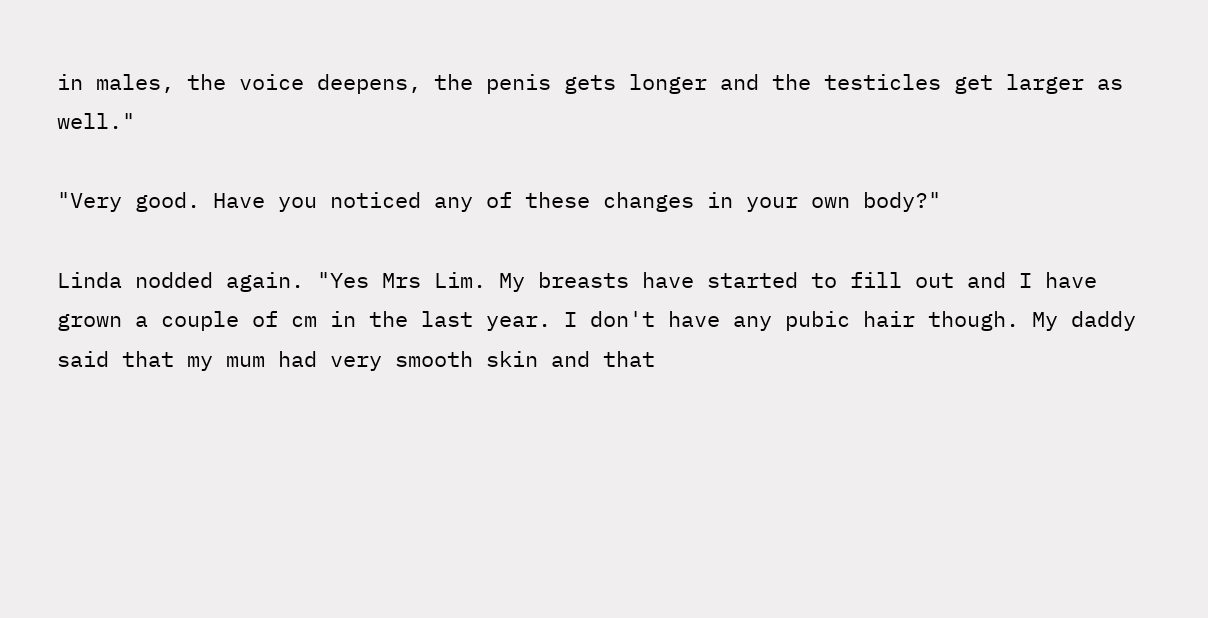in males, the voice deepens, the penis gets longer and the testicles get larger as well."

"Very good. Have you noticed any of these changes in your own body?"

Linda nodded again. "Yes Mrs Lim. My breasts have started to fill out and I have grown a couple of cm in the last year. I don't have any pubic hair though. My daddy said that my mum had very smooth skin and that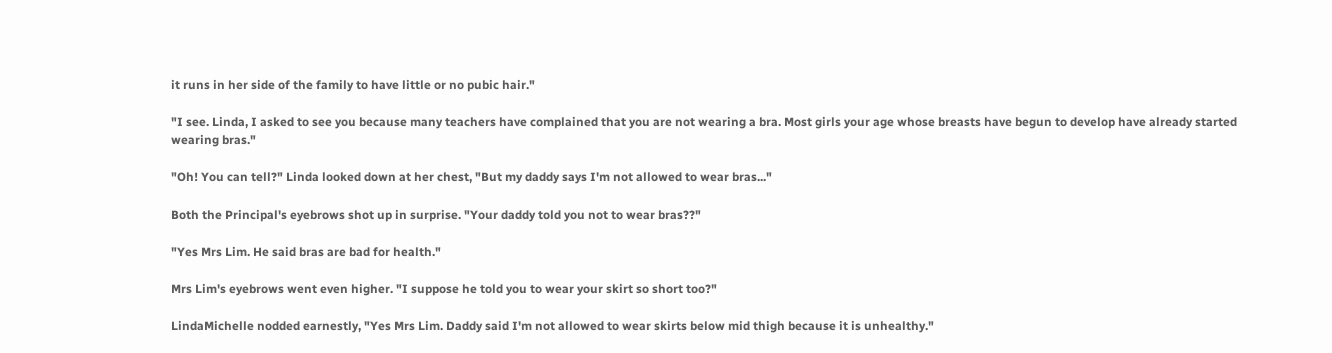it runs in her side of the family to have little or no pubic hair."

"I see. Linda, I asked to see you because many teachers have complained that you are not wearing a bra. Most girls your age whose breasts have begun to develop have already started wearing bras."

"Oh! You can tell?" Linda looked down at her chest, "But my daddy says I'm not allowed to wear bras..."

Both the Principal's eyebrows shot up in surprise. "Your daddy told you not to wear bras??"

"Yes Mrs Lim. He said bras are bad for health."

Mrs Lim's eyebrows went even higher. "I suppose he told you to wear your skirt so short too?"

LindaMichelle nodded earnestly, "Yes Mrs Lim. Daddy said I'm not allowed to wear skirts below mid thigh because it is unhealthy."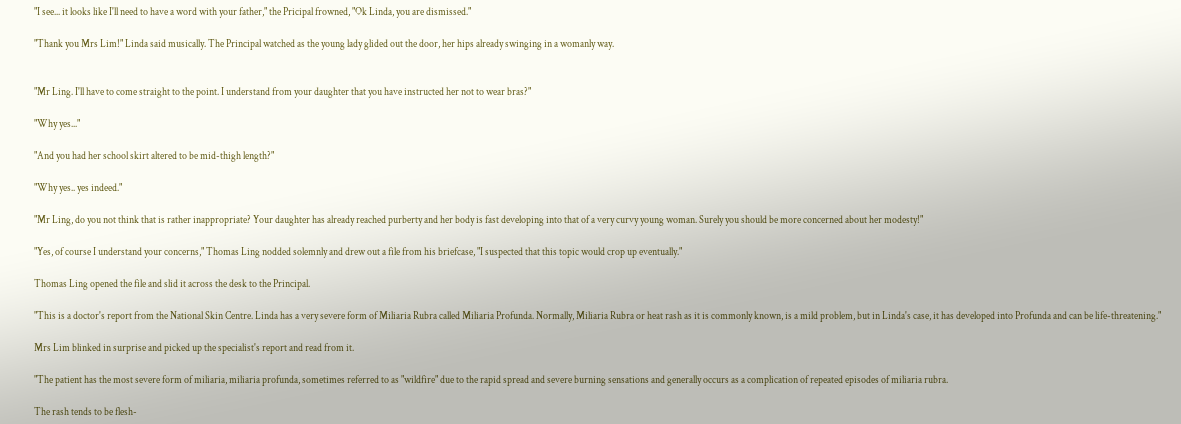"I see... it looks like I'll need to have a word with your father," the Pricipal frowned, "Ok Linda, you are dismissed."

"Thank you Mrs Lim!" Linda said musically. The Principal watched as the young lady glided out the door, her hips already swinging in a womanly way.


"Mr Ling. I'll have to come straight to the point. I understand from your daughter that you have instructed her not to wear bras?"

"Why yes..."

"And you had her school skirt altered to be mid-thigh length?"

"Why yes.. yes indeed."

"Mr Ling, do you not think that is rather inappropriate? Your daughter has already reached purberty and her body is fast developing into that of a very curvy young woman. Surely you should be more concerned about her modesty!"

"Yes, of course I understand your concerns," Thomas Ling nodded solemnly and drew out a file from his briefcase, "I suspected that this topic would crop up eventually."

Thomas Ling opened the file and slid it across the desk to the Principal.

"This is a doctor's report from the National Skin Centre. Linda has a very severe form of Miliaria Rubra called Miliaria Profunda. Normally, Miliaria Rubra or heat rash as it is commonly known, is a mild problem, but in Linda's case, it has developed into Profunda and can be life-threatening."

Mrs Lim blinked in surprise and picked up the specialist's report and read from it.

"The patient has the most severe form of miliaria, miliaria profunda, sometimes referred to as "wildfire" due to the rapid spread and severe burning sensations and generally occurs as a complication of repeated episodes of miliaria rubra.

The rash tends to be flesh-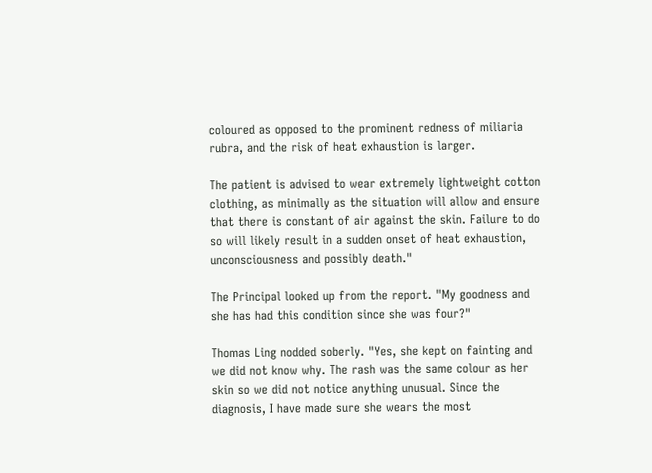coloured as opposed to the prominent redness of miliaria rubra, and the risk of heat exhaustion is larger.

The patient is advised to wear extremely lightweight cotton clothing, as minimally as the situation will allow and ensure that there is constant of air against the skin. Failure to do so will likely result in a sudden onset of heat exhaustion, unconsciousness and possibly death."

The Principal looked up from the report. "My goodness and she has had this condition since she was four?"

Thomas Ling nodded soberly. "Yes, she kept on fainting and we did not know why. The rash was the same colour as her skin so we did not notice anything unusual. Since the diagnosis, I have made sure she wears the most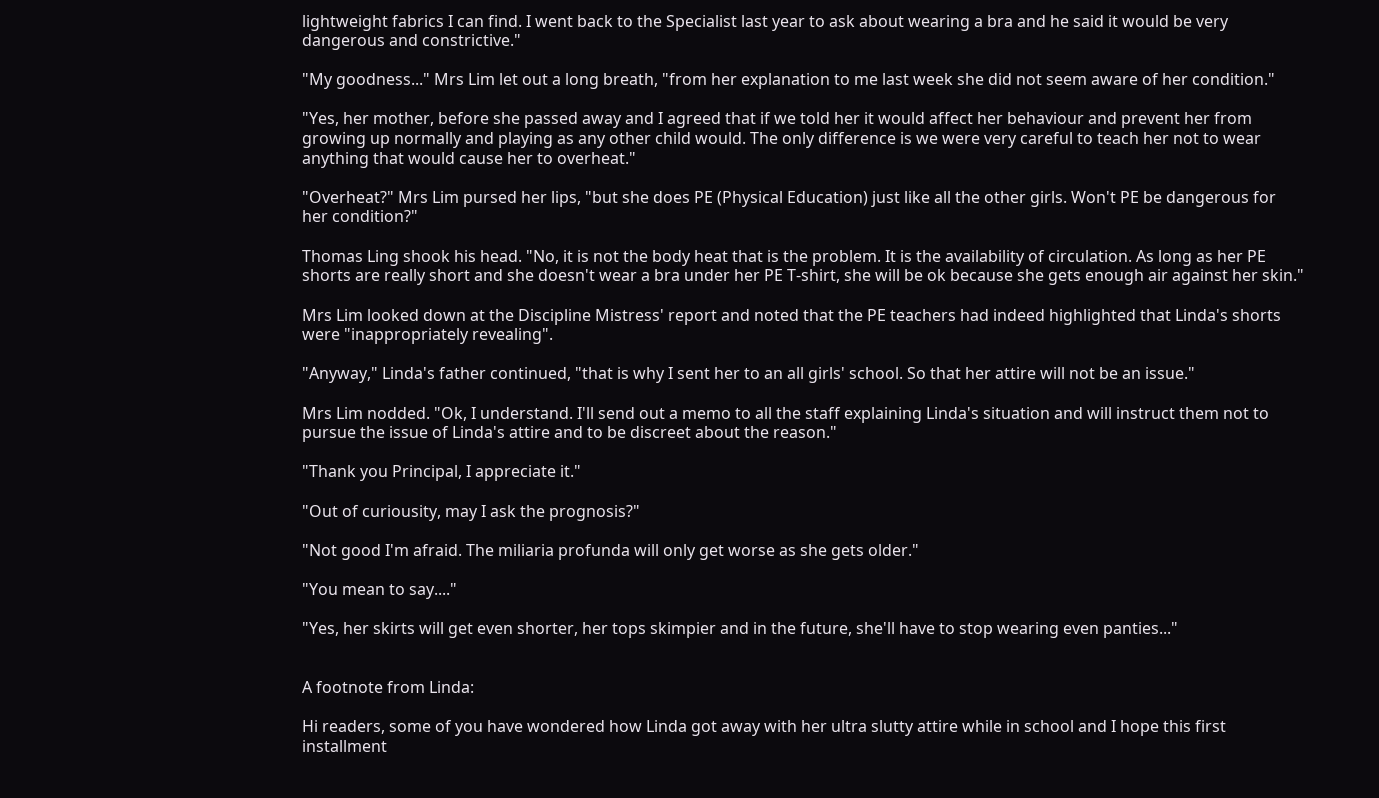lightweight fabrics I can find. I went back to the Specialist last year to ask about wearing a bra and he said it would be very dangerous and constrictive."

"My goodness..." Mrs Lim let out a long breath, "from her explanation to me last week she did not seem aware of her condition."

"Yes, her mother, before she passed away and I agreed that if we told her it would affect her behaviour and prevent her from growing up normally and playing as any other child would. The only difference is we were very careful to teach her not to wear anything that would cause her to overheat."

"Overheat?" Mrs Lim pursed her lips, "but she does PE (Physical Education) just like all the other girls. Won't PE be dangerous for her condition?"

Thomas Ling shook his head. "No, it is not the body heat that is the problem. It is the availability of circulation. As long as her PE shorts are really short and she doesn't wear a bra under her PE T-shirt, she will be ok because she gets enough air against her skin."

Mrs Lim looked down at the Discipline Mistress' report and noted that the PE teachers had indeed highlighted that Linda's shorts were "inappropriately revealing".

"Anyway," Linda's father continued, "that is why I sent her to an all girls' school. So that her attire will not be an issue."

Mrs Lim nodded. "Ok, I understand. I'll send out a memo to all the staff explaining Linda's situation and will instruct them not to pursue the issue of Linda's attire and to be discreet about the reason."

"Thank you Principal, I appreciate it."

"Out of curiousity, may I ask the prognosis?"

"Not good I'm afraid. The miliaria profunda will only get worse as she gets older."

"You mean to say...."

"Yes, her skirts will get even shorter, her tops skimpier and in the future, she'll have to stop wearing even panties..."


A footnote from Linda:

Hi readers, some of you have wondered how Linda got away with her ultra slutty attire while in school and I hope this first installment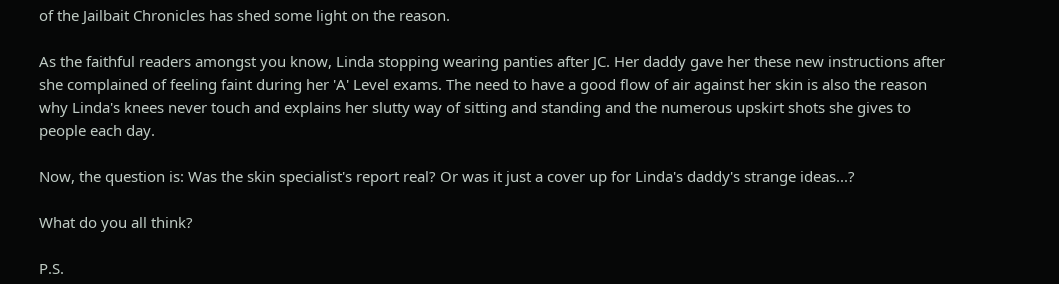of the Jailbait Chronicles has shed some light on the reason.

As the faithful readers amongst you know, Linda stopping wearing panties after JC. Her daddy gave her these new instructions after she complained of feeling faint during her 'A' Level exams. The need to have a good flow of air against her skin is also the reason why Linda's knees never touch and explains her slutty way of sitting and standing and the numerous upskirt shots she gives to people each day.

Now, the question is: Was the skin specialist's report real? Or was it just a cover up for Linda's daddy's strange ideas...?

What do you all think?

P.S.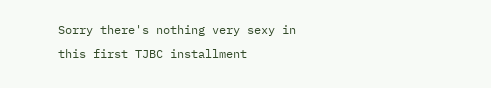Sorry there's nothing very sexy in this first TJBC installment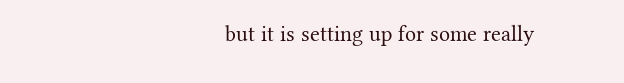but it is setting up for some really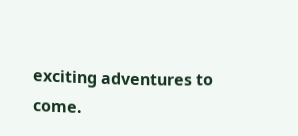exciting adventures to come.